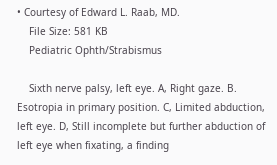• Courtesy of Edward L. Raab, MD.
    File Size: 581 KB
    Pediatric Ophth/Strabismus

    Sixth nerve palsy, left eye. A, Right gaze. B. Esotropia in primary position. C, Limited abduction, left eye. D, Still incomplete but further abduction of left eye when fixating, a finding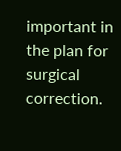important in the plan for surgical correction.